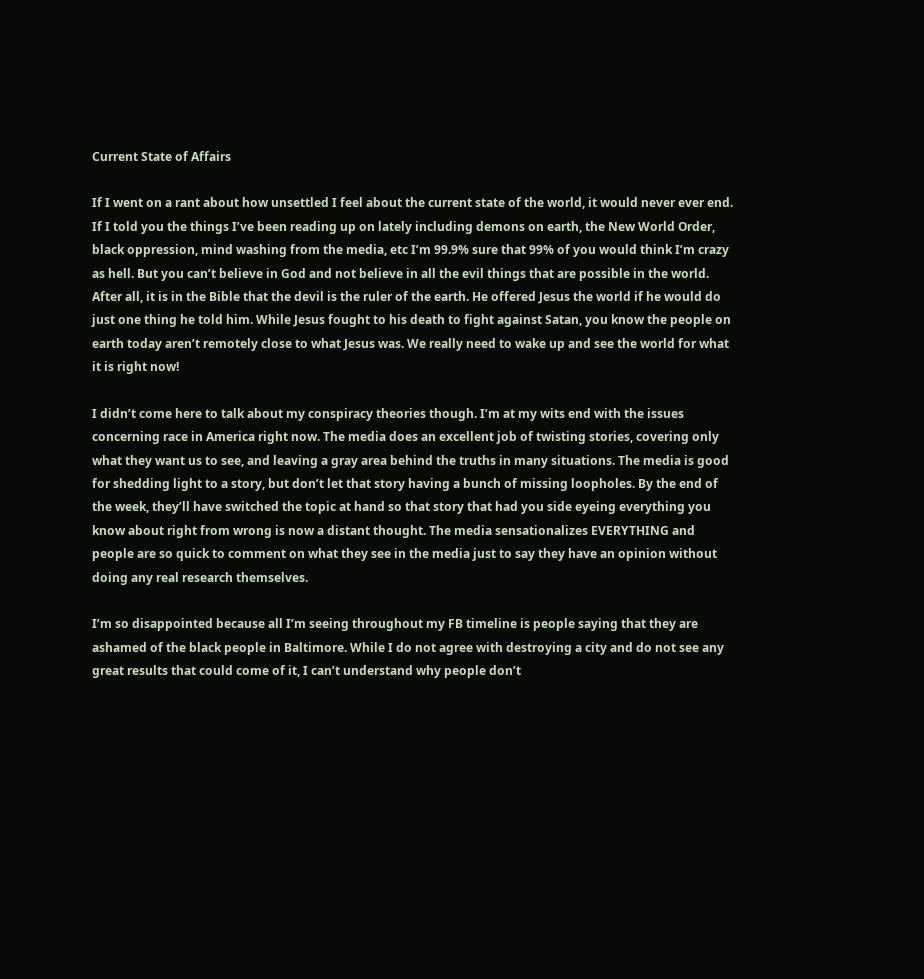Current State of Affairs

If I went on a rant about how unsettled I feel about the current state of the world, it would never ever end. If I told you the things I’ve been reading up on lately including demons on earth, the New World Order, black oppression, mind washing from the media, etc I’m 99.9% sure that 99% of you would think I’m crazy as hell. But you can’t believe in God and not believe in all the evil things that are possible in the world. After all, it is in the Bible that the devil is the ruler of the earth. He offered Jesus the world if he would do just one thing he told him. While Jesus fought to his death to fight against Satan, you know the people on earth today aren’t remotely close to what Jesus was. We really need to wake up and see the world for what it is right now!

I didn’t come here to talk about my conspiracy theories though. I’m at my wits end with the issues concerning race in America right now. The media does an excellent job of twisting stories, covering only what they want us to see, and leaving a gray area behind the truths in many situations. The media is good for shedding light to a story, but don’t let that story having a bunch of missing loopholes. By the end of the week, they’ll have switched the topic at hand so that story that had you side eyeing everything you know about right from wrong is now a distant thought. The media sensationalizes EVERYTHING and people are so quick to comment on what they see in the media just to say they have an opinion without doing any real research themselves.

I’m so disappointed because all I’m seeing throughout my FB timeline is people saying that they are ashamed of the black people in Baltimore. While I do not agree with destroying a city and do not see any great results that could come of it, I can’t understand why people don’t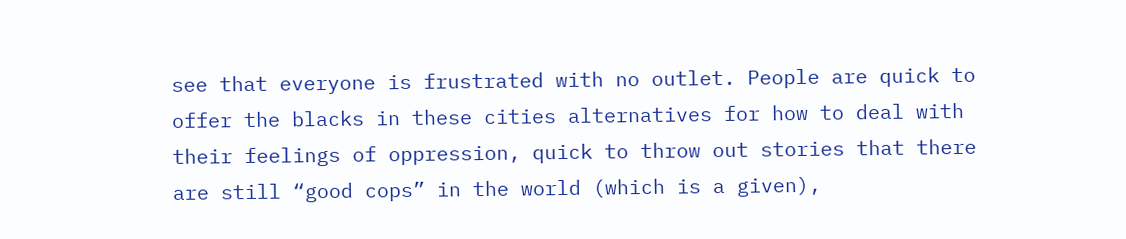see that everyone is frustrated with no outlet. People are quick to offer the blacks in these cities alternatives for how to deal with their feelings of oppression, quick to throw out stories that there are still “good cops” in the world (which is a given),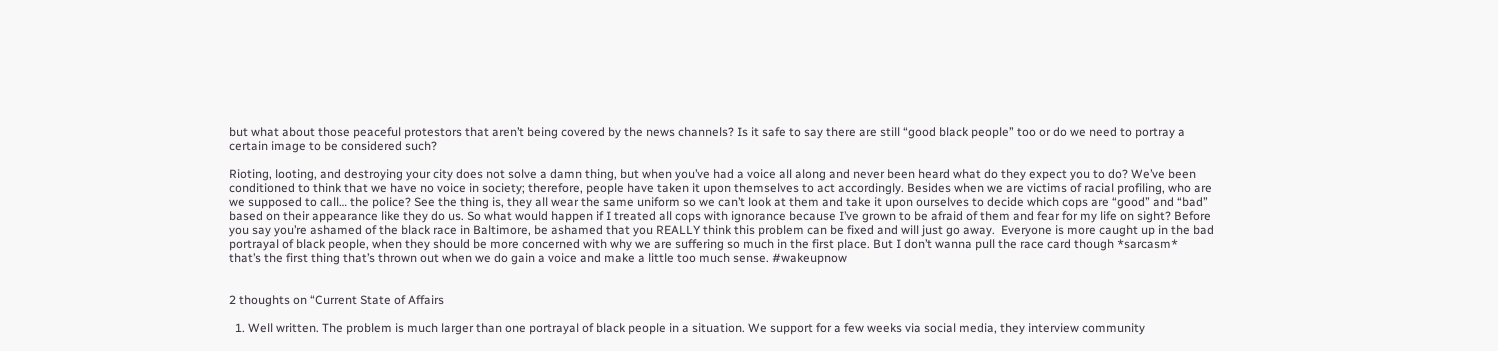but what about those peaceful protestors that aren’t being covered by the news channels? Is it safe to say there are still “good black people” too or do we need to portray a certain image to be considered such?

Rioting, looting, and destroying your city does not solve a damn thing, but when you’ve had a voice all along and never been heard what do they expect you to do? We’ve been conditioned to think that we have no voice in society; therefore, people have taken it upon themselves to act accordingly. Besides when we are victims of racial profiling, who are we supposed to call… the police? See the thing is, they all wear the same uniform so we can’t look at them and take it upon ourselves to decide which cops are “good” and “bad” based on their appearance like they do us. So what would happen if I treated all cops with ignorance because I’ve grown to be afraid of them and fear for my life on sight? Before you say you’re ashamed of the black race in Baltimore, be ashamed that you REALLY think this problem can be fixed and will just go away.  Everyone is more caught up in the bad portrayal of black people, when they should be more concerned with why we are suffering so much in the first place. But I don’t wanna pull the race card though *sarcasm*  that’s the first thing that’s thrown out when we do gain a voice and make a little too much sense. #wakeupnow


2 thoughts on “Current State of Affairs

  1. Well written. The problem is much larger than one portrayal of black people in a situation. We support for a few weeks via social media, they interview community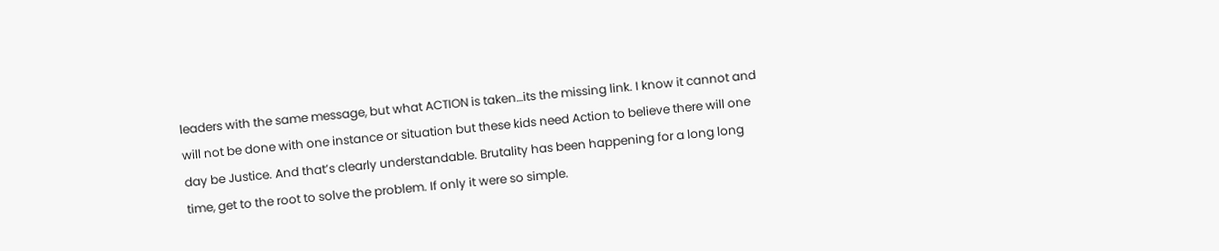leaders with the same message, but what ACTION is taken…its the missing link. I know it cannot and will not be done with one instance or situation but these kids need Action to believe there will one day be Justice. And that’s clearly understandable. Brutality has been happening for a long long time, get to the root to solve the problem. If only it were so simple.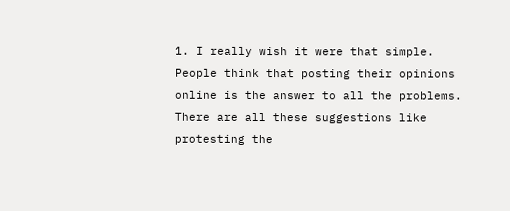1. I really wish it were that simple. People think that posting their opinions online is the answer to all the problems. There are all these suggestions like protesting the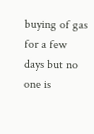buying of gas for a few days but no one is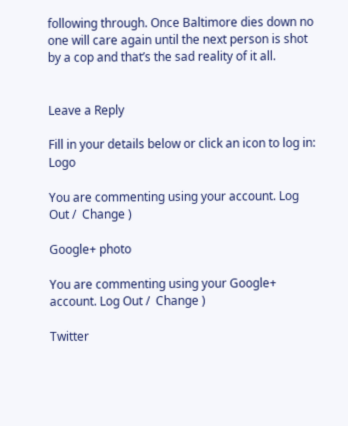following through. Once Baltimore dies down no one will care again until the next person is shot by a cop and that’s the sad reality of it all.


Leave a Reply

Fill in your details below or click an icon to log in: Logo

You are commenting using your account. Log Out /  Change )

Google+ photo

You are commenting using your Google+ account. Log Out /  Change )

Twitter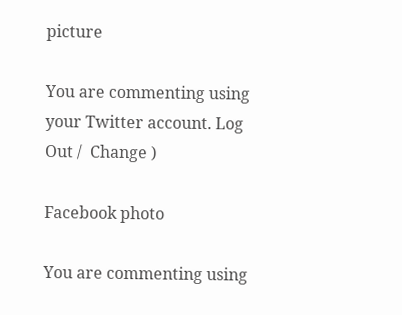picture

You are commenting using your Twitter account. Log Out /  Change )

Facebook photo

You are commenting using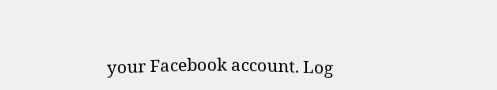your Facebook account. Log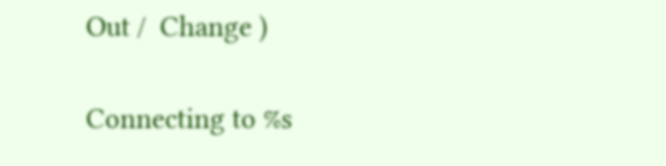Out /  Change )

Connecting to %s